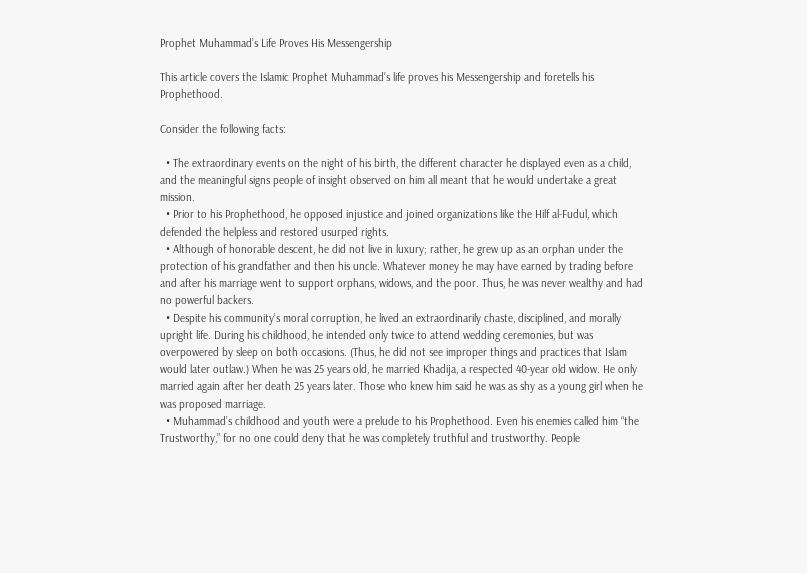Prophet Muhammad’s Life Proves His Messengership

This article covers the Islamic Prophet Muhammad’s life proves his Messengership and foretells his Prophethood.

Consider the following facts:

  • The extraordinary events on the night of his birth, the different character he displayed even as a child, and the meaningful signs people of insight observed on him all meant that he would undertake a great mission.
  • Prior to his Prophethood, he opposed injustice and joined organizations like the Hilf al-Fudul, which defended the helpless and restored usurped rights.
  • Although of honorable descent, he did not live in luxury; rather, he grew up as an orphan under the protection of his grandfather and then his uncle. Whatever money he may have earned by trading before and after his marriage went to support orphans, widows, and the poor. Thus, he was never wealthy and had no powerful backers.
  • Despite his community’s moral corruption, he lived an extraordinarily chaste, disciplined, and morally upright life. During his childhood, he intended only twice to attend wedding ceremonies, but was overpowered by sleep on both occasions. (Thus, he did not see improper things and practices that Islam would later outlaw.) When he was 25 years old, he married Khadija, a respected 40-year old widow. He only married again after her death 25 years later. Those who knew him said he was as shy as a young girl when he was proposed marriage.
  • Muhammad’s childhood and youth were a prelude to his Prophethood. Even his enemies called him “the Trustworthy,” for no one could deny that he was completely truthful and trustworthy. People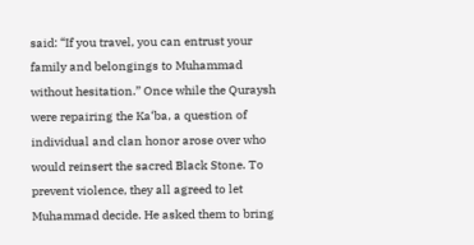said: “If you travel, you can entrust your family and belongings to Muhammad without hesitation.” Once while the Quraysh were repairing the Ka‘ba, a question of individual and clan honor arose over who would reinsert the sacred Black Stone. To prevent violence, they all agreed to let Muhammad decide. He asked them to bring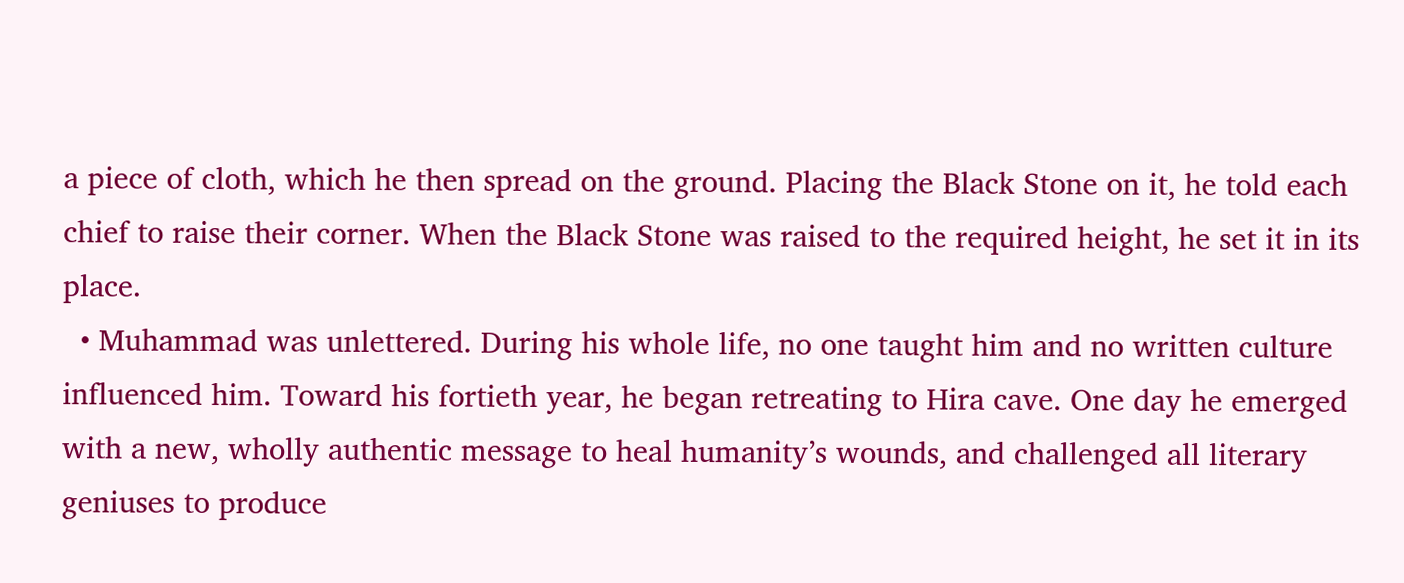a piece of cloth, which he then spread on the ground. Placing the Black Stone on it, he told each chief to raise their corner. When the Black Stone was raised to the required height, he set it in its place.
  • Muhammad was unlettered. During his whole life, no one taught him and no written culture influenced him. Toward his fortieth year, he began retreating to Hira cave. One day he emerged with a new, wholly authentic message to heal humanity’s wounds, and challenged all literary geniuses to produce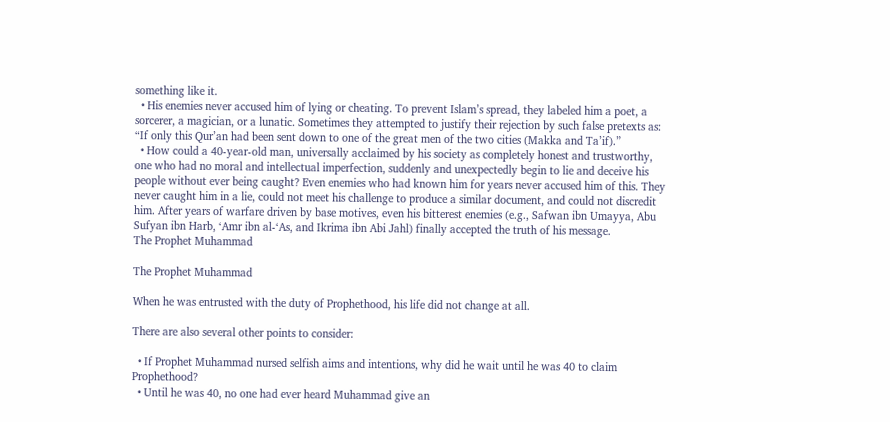something like it.
  • His enemies never accused him of lying or cheating. To prevent Islam’s spread, they labeled him a poet, a sorcerer, a magician, or a lunatic. Sometimes they attempted to justify their rejection by such false pretexts as: “If only this Qur’an had been sent down to one of the great men of the two cities (Makka and Ta’if).”
  • How could a 40-year-old man, universally acclaimed by his society as completely honest and trustworthy, one who had no moral and intellectual imperfection, suddenly and unexpectedly begin to lie and deceive his people without ever being caught? Even enemies who had known him for years never accused him of this. They never caught him in a lie, could not meet his challenge to produce a similar document, and could not discredit him. After years of warfare driven by base motives, even his bitterest enemies (e.g., Safwan ibn Umayya, Abu Sufyan ibn Harb, ‘Amr ibn al-‘As, and Ikrima ibn Abi Jahl) finally accepted the truth of his message.
The Prophet Muhammad

The Prophet Muhammad

When he was entrusted with the duty of Prophethood, his life did not change at all.

There are also several other points to consider:

  • If Prophet Muhammad nursed selfish aims and intentions, why did he wait until he was 40 to claim Prophethood?
  • Until he was 40, no one had ever heard Muhammad give an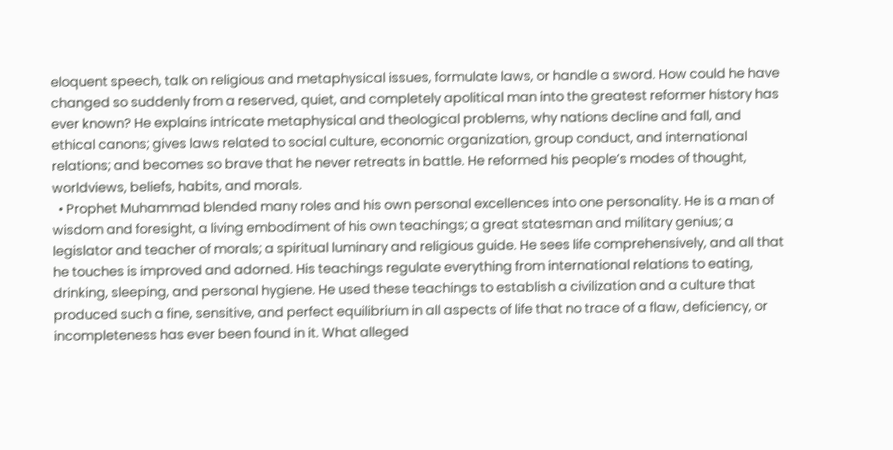eloquent speech, talk on religious and metaphysical issues, formulate laws, or handle a sword. How could he have changed so suddenly from a reserved, quiet, and completely apolitical man into the greatest reformer history has ever known? He explains intricate metaphysical and theological problems, why nations decline and fall, and ethical canons; gives laws related to social culture, economic organization, group conduct, and international relations; and becomes so brave that he never retreats in battle. He reformed his people’s modes of thought, worldviews, beliefs, habits, and morals.
  • Prophet Muhammad blended many roles and his own personal excellences into one personality. He is a man of wisdom and foresight, a living embodiment of his own teachings; a great statesman and military genius; a legislator and teacher of morals; a spiritual luminary and religious guide. He sees life comprehensively, and all that he touches is improved and adorned. His teachings regulate everything from international relations to eating, drinking, sleeping, and personal hygiene. He used these teachings to establish a civilization and a culture that produced such a fine, sensitive, and perfect equilibrium in all aspects of life that no trace of a flaw, deficiency, or incompleteness has ever been found in it. What alleged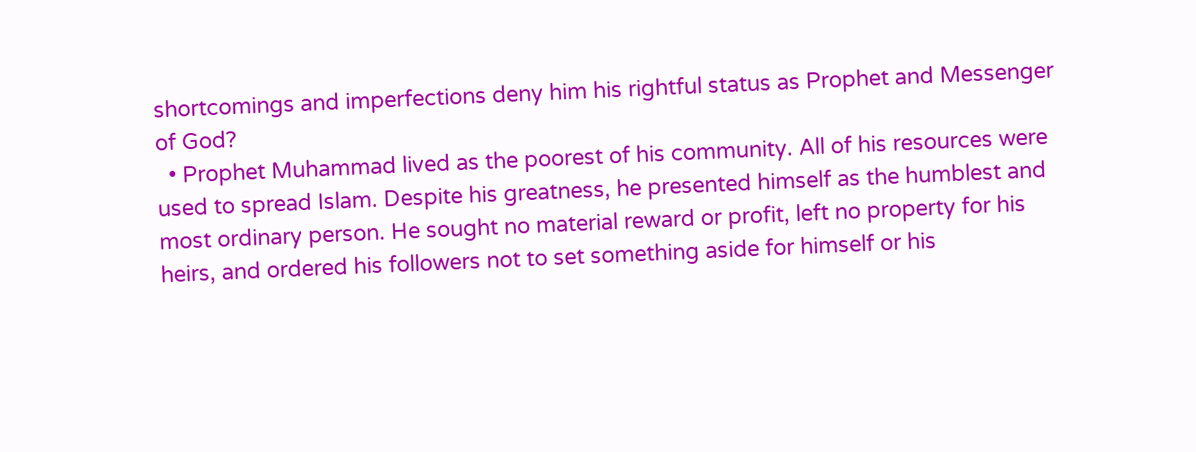shortcomings and imperfections deny him his rightful status as Prophet and Messenger of God?
  • Prophet Muhammad lived as the poorest of his community. All of his resources were used to spread Islam. Despite his greatness, he presented himself as the humblest and most ordinary person. He sought no material reward or profit, left no property for his heirs, and ordered his followers not to set something aside for himself or his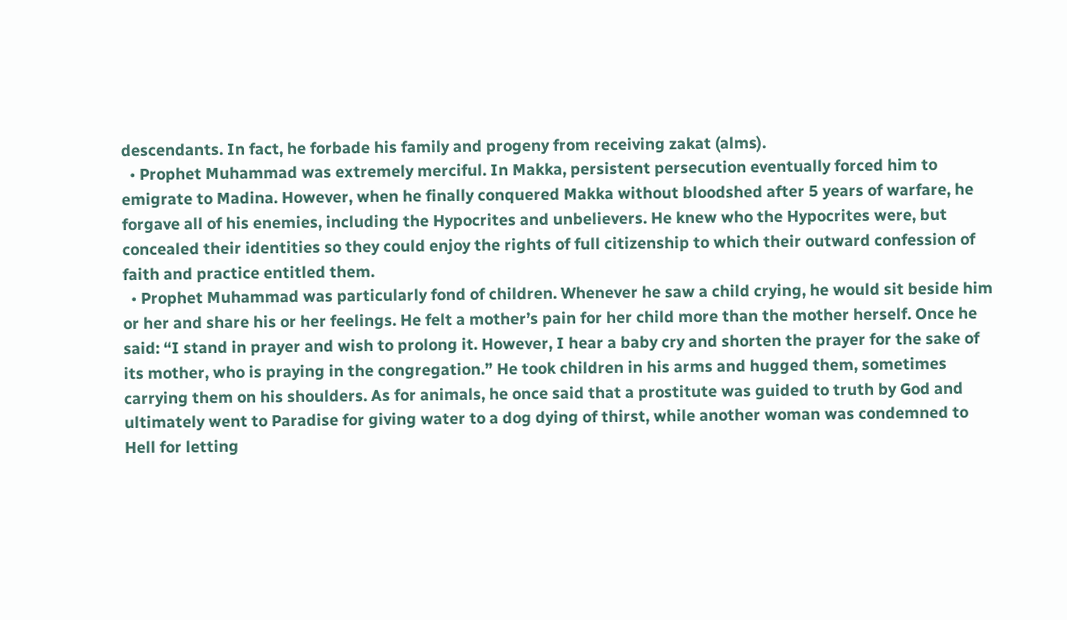descendants. In fact, he forbade his family and progeny from receiving zakat (alms).
  • Prophet Muhammad was extremely merciful. In Makka, persistent persecution eventually forced him to emigrate to Madina. However, when he finally conquered Makka without bloodshed after 5 years of warfare, he forgave all of his enemies, including the Hypocrites and unbelievers. He knew who the Hypocrites were, but concealed their identities so they could enjoy the rights of full citizenship to which their outward confession of faith and practice entitled them.
  • Prophet Muhammad was particularly fond of children. Whenever he saw a child crying, he would sit beside him or her and share his or her feelings. He felt a mother’s pain for her child more than the mother herself. Once he said: “I stand in prayer and wish to prolong it. However, I hear a baby cry and shorten the prayer for the sake of its mother, who is praying in the congregation.” He took children in his arms and hugged them, sometimes carrying them on his shoulders. As for animals, he once said that a prostitute was guided to truth by God and ultimately went to Paradise for giving water to a dog dying of thirst, while another woman was condemned to Hell for letting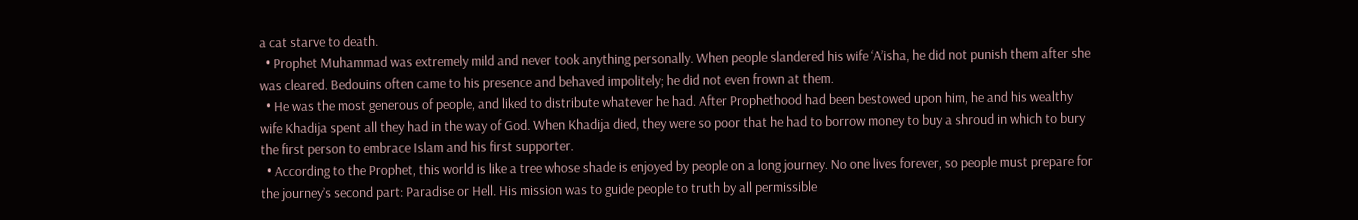a cat starve to death.
  • Prophet Muhammad was extremely mild and never took anything personally. When people slandered his wife ‘A’isha, he did not punish them after she was cleared. Bedouins often came to his presence and behaved impolitely; he did not even frown at them.
  • He was the most generous of people, and liked to distribute whatever he had. After Prophethood had been bestowed upon him, he and his wealthy wife Khadija spent all they had in the way of God. When Khadija died, they were so poor that he had to borrow money to buy a shroud in which to bury the first person to embrace Islam and his first supporter.
  • According to the Prophet, this world is like a tree whose shade is enjoyed by people on a long journey. No one lives forever, so people must prepare for the journey’s second part: Paradise or Hell. His mission was to guide people to truth by all permissible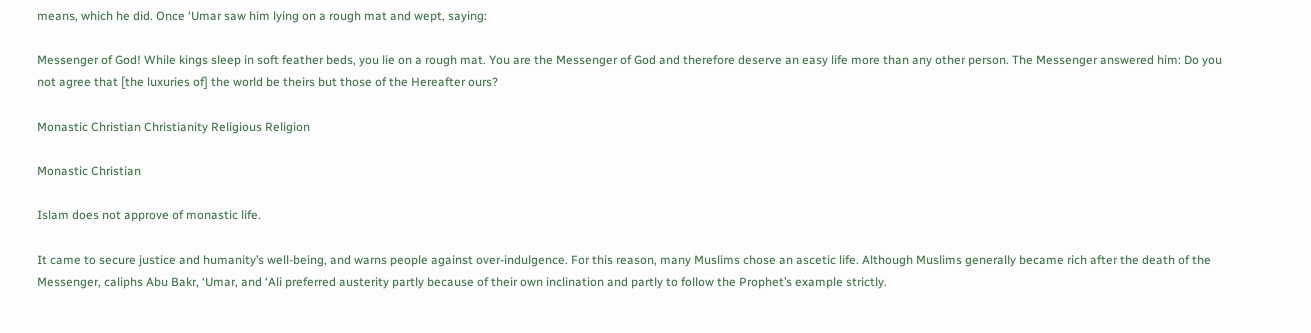means, which he did. Once ‘Umar saw him lying on a rough mat and wept, saying:

Messenger of God! While kings sleep in soft feather beds, you lie on a rough mat. You are the Messenger of God and therefore deserve an easy life more than any other person. The Messenger answered him: Do you not agree that [the luxuries of] the world be theirs but those of the Hereafter ours?

Monastic Christian Christianity Religious Religion

Monastic Christian

Islam does not approve of monastic life.

It came to secure justice and humanity’s well-being, and warns people against over-indulgence. For this reason, many Muslims chose an ascetic life. Although Muslims generally became rich after the death of the Messenger, caliphs Abu Bakr, ‘Umar, and ‘Ali preferred austerity partly because of their own inclination and partly to follow the Prophet’s example strictly.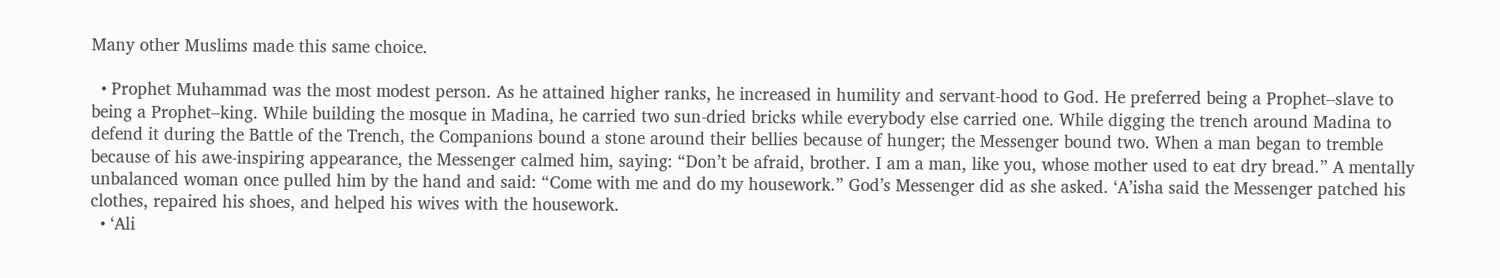Many other Muslims made this same choice.

  • Prophet Muhammad was the most modest person. As he attained higher ranks, he increased in humility and servant-hood to God. He preferred being a Prophet–slave to being a Prophet–king. While building the mosque in Madina, he carried two sun-dried bricks while everybody else carried one. While digging the trench around Madina to defend it during the Battle of the Trench, the Companions bound a stone around their bellies because of hunger; the Messenger bound two. When a man began to tremble because of his awe-inspiring appearance, the Messenger calmed him, saying: “Don’t be afraid, brother. I am a man, like you, whose mother used to eat dry bread.” A mentally unbalanced woman once pulled him by the hand and said: “Come with me and do my housework.” God’s Messenger did as she asked. ‘A’isha said the Messenger patched his clothes, repaired his shoes, and helped his wives with the housework.
  • ‘Ali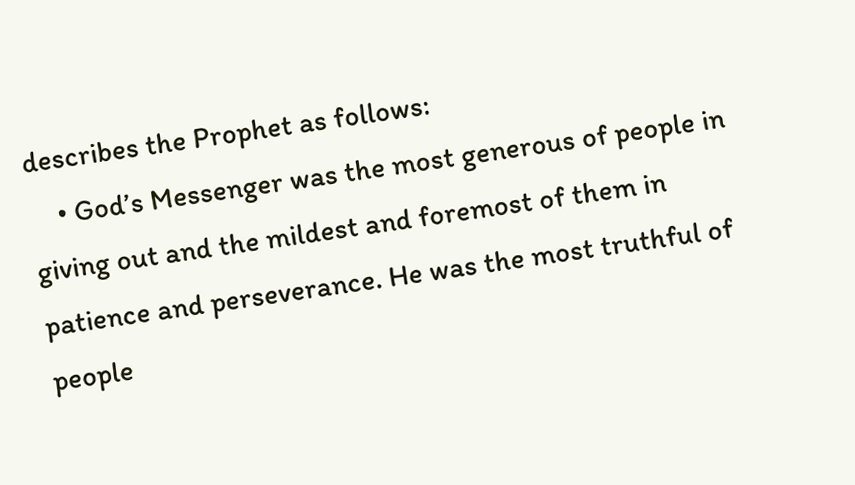describes the Prophet as follows:
    • God’s Messenger was the most generous of people in giving out and the mildest and foremost of them in patience and perseverance. He was the most truthful of people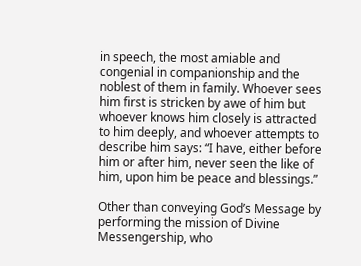in speech, the most amiable and congenial in companionship and the noblest of them in family. Whoever sees him first is stricken by awe of him but whoever knows him closely is attracted to him deeply, and whoever attempts to describe him says: “I have, either before him or after him, never seen the like of him, upon him be peace and blessings.”

Other than conveying God’s Message by performing the mission of Divine Messengership, who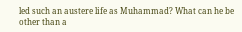led such an austere life as Muhammad? What can he be other than a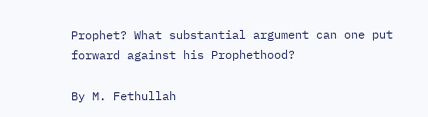Prophet? What substantial argument can one put forward against his Prophethood?

By M. Fethullah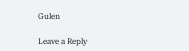Gulen

Leave a Reply